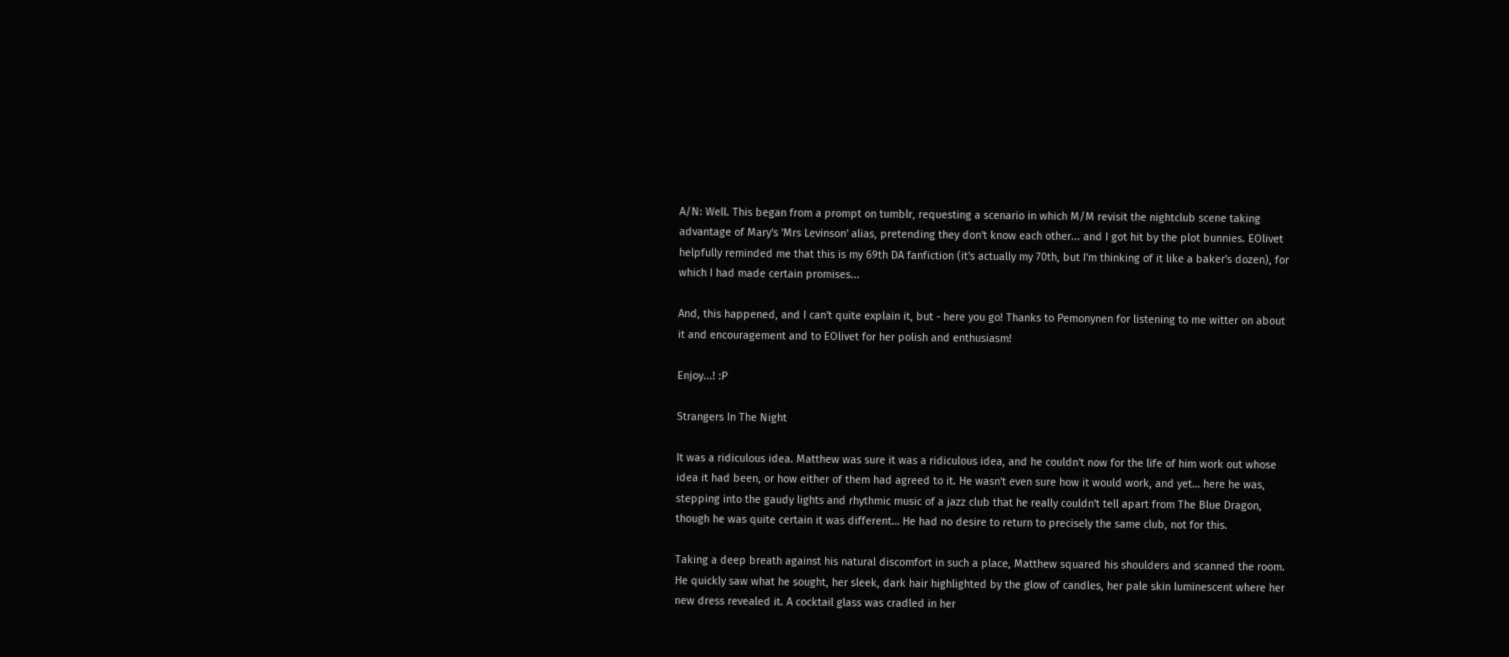A/N: Well. This began from a prompt on tumblr, requesting a scenario in which M/M revisit the nightclub scene taking advantage of Mary's 'Mrs Levinson' alias, pretending they don't know each other... and I got hit by the plot bunnies. EOlivet helpfully reminded me that this is my 69th DA fanfiction (it's actually my 70th, but I'm thinking of it like a baker's dozen), for which I had made certain promises...

And, this happened, and I can't quite explain it, but - here you go! Thanks to Pemonynen for listening to me witter on about it and encouragement and to EOlivet for her polish and enthusiasm!

Enjoy...! :P

Strangers In The Night

It was a ridiculous idea. Matthew was sure it was a ridiculous idea, and he couldn't now for the life of him work out whose idea it had been, or how either of them had agreed to it. He wasn't even sure how it would work, and yet… here he was, stepping into the gaudy lights and rhythmic music of a jazz club that he really couldn't tell apart from The Blue Dragon, though he was quite certain it was different… He had no desire to return to precisely the same club, not for this.

Taking a deep breath against his natural discomfort in such a place, Matthew squared his shoulders and scanned the room. He quickly saw what he sought, her sleek, dark hair highlighted by the glow of candles, her pale skin luminescent where her new dress revealed it. A cocktail glass was cradled in her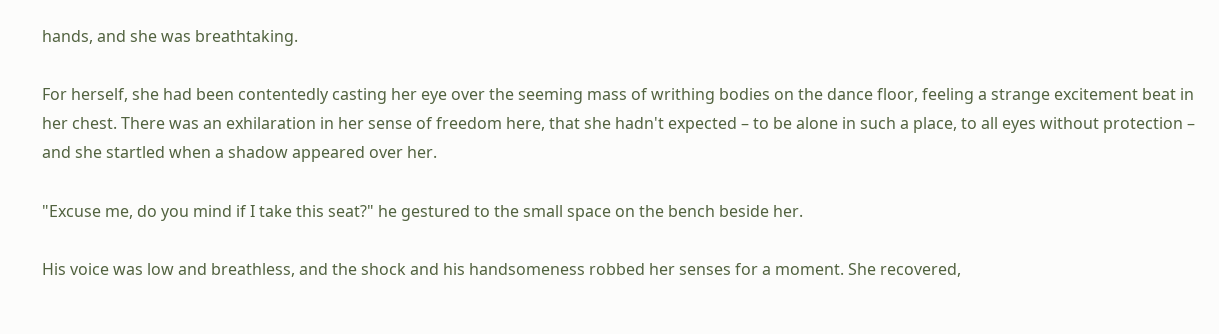hands, and she was breathtaking.

For herself, she had been contentedly casting her eye over the seeming mass of writhing bodies on the dance floor, feeling a strange excitement beat in her chest. There was an exhilaration in her sense of freedom here, that she hadn't expected – to be alone in such a place, to all eyes without protection – and she startled when a shadow appeared over her.

"Excuse me, do you mind if I take this seat?" he gestured to the small space on the bench beside her.

His voice was low and breathless, and the shock and his handsomeness robbed her senses for a moment. She recovered,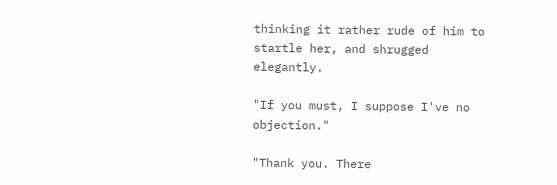thinking it rather rude of him to startle her, and shrugged elegantly.

"If you must, I suppose I've no objection."

"Thank you. There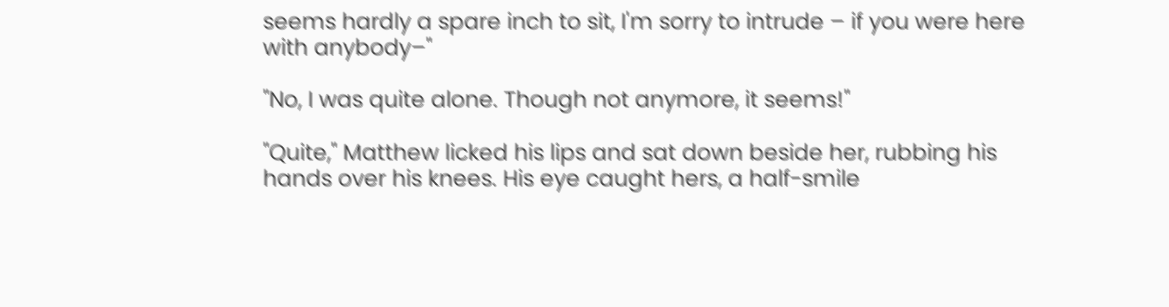seems hardly a spare inch to sit, I'm sorry to intrude – if you were here with anybody–"

"No, I was quite alone. Though not anymore, it seems!"

"Quite," Matthew licked his lips and sat down beside her, rubbing his hands over his knees. His eye caught hers, a half-smile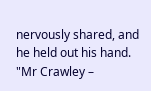nervously shared, and he held out his hand. "Mr Crawley –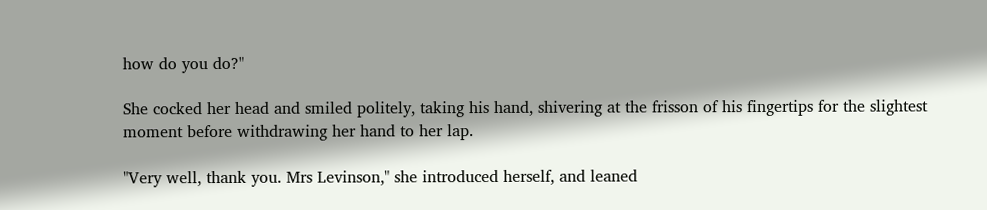how do you do?"

She cocked her head and smiled politely, taking his hand, shivering at the frisson of his fingertips for the slightest moment before withdrawing her hand to her lap.

"Very well, thank you. Mrs Levinson," she introduced herself, and leaned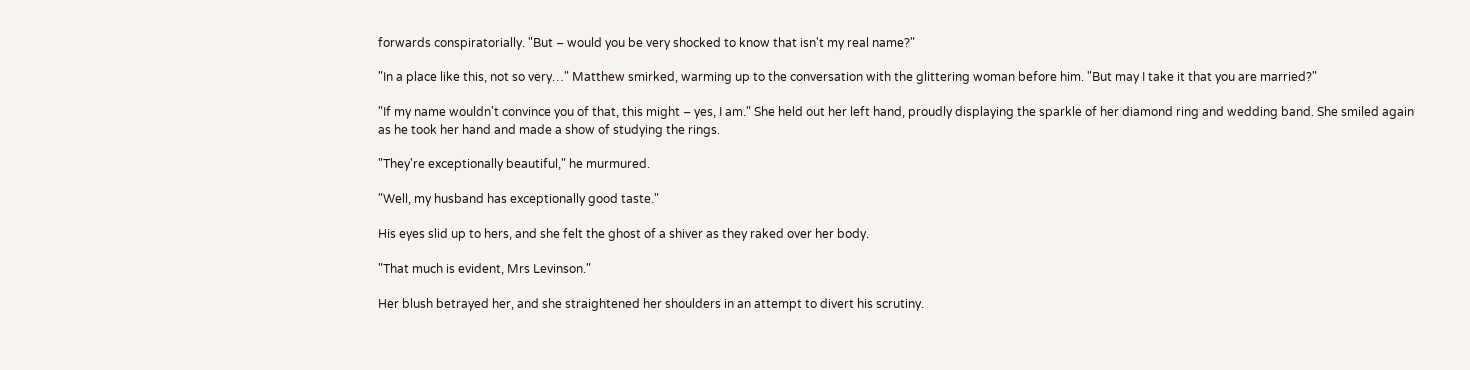forwards conspiratorially. "But – would you be very shocked to know that isn't my real name?"

"In a place like this, not so very…" Matthew smirked, warming up to the conversation with the glittering woman before him. "But may I take it that you are married?"

"If my name wouldn't convince you of that, this might – yes, I am." She held out her left hand, proudly displaying the sparkle of her diamond ring and wedding band. She smiled again as he took her hand and made a show of studying the rings.

"They're exceptionally beautiful," he murmured.

"Well, my husband has exceptionally good taste."

His eyes slid up to hers, and she felt the ghost of a shiver as they raked over her body.

"That much is evident, Mrs Levinson."

Her blush betrayed her, and she straightened her shoulders in an attempt to divert his scrutiny.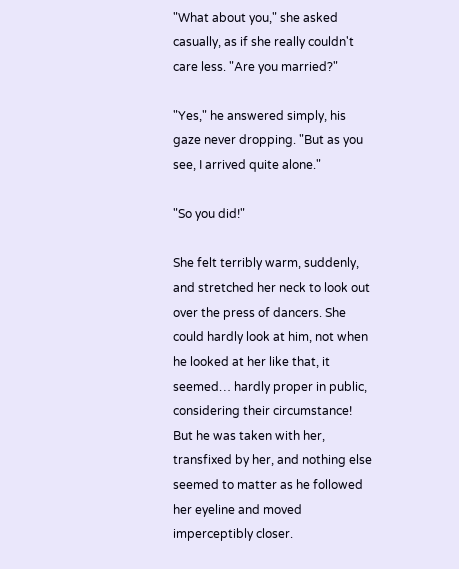"What about you," she asked casually, as if she really couldn't care less. "Are you married?"

"Yes," he answered simply, his gaze never dropping. "But as you see, I arrived quite alone."

"So you did!"

She felt terribly warm, suddenly, and stretched her neck to look out over the press of dancers. She could hardly look at him, not when he looked at her like that, it seemed… hardly proper in public, considering their circumstance! But he was taken with her, transfixed by her, and nothing else seemed to matter as he followed her eyeline and moved imperceptibly closer.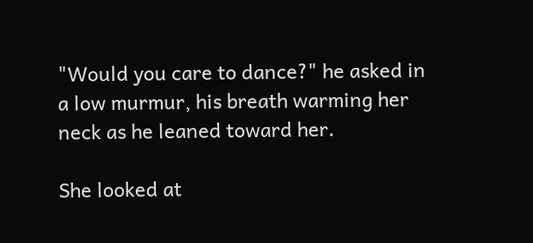"Would you care to dance?" he asked in a low murmur, his breath warming her neck as he leaned toward her.

She looked at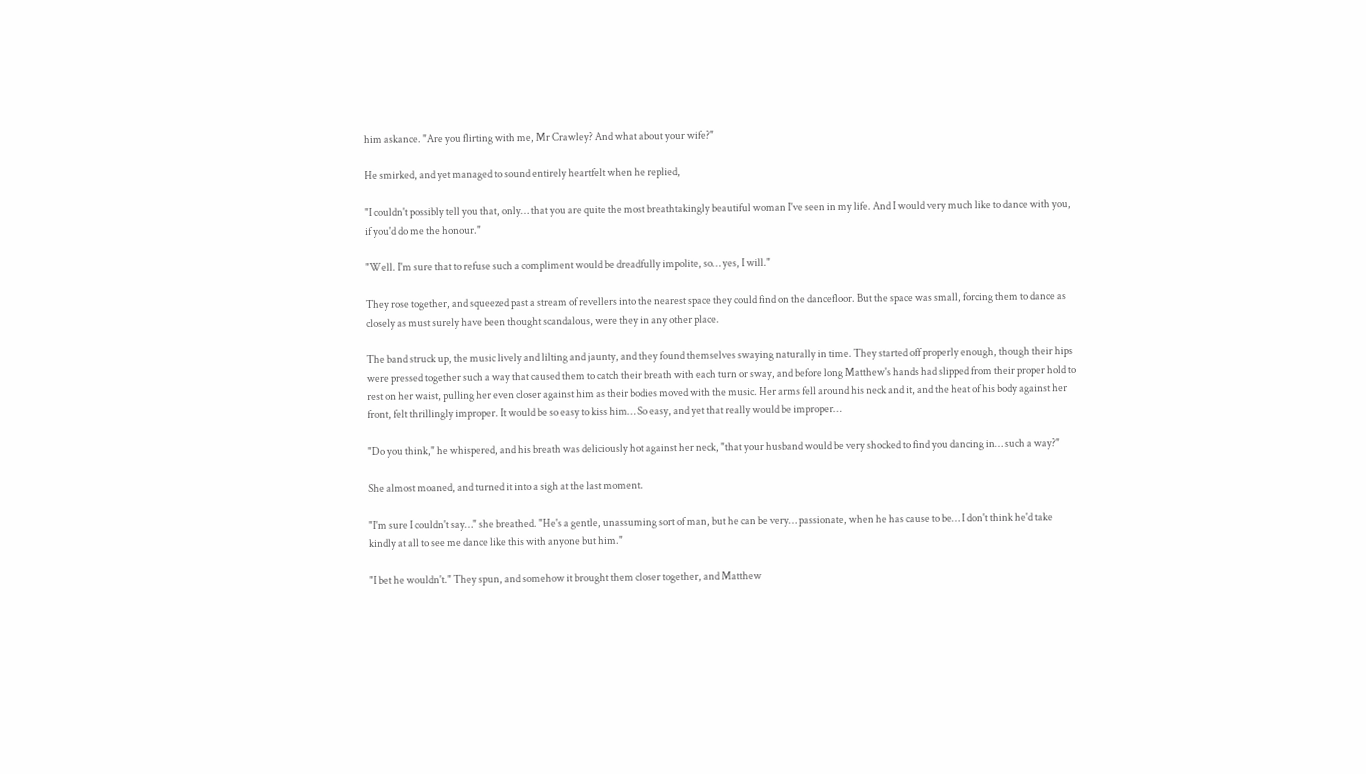him askance. "Are you flirting with me, Mr Crawley? And what about your wife?"

He smirked, and yet managed to sound entirely heartfelt when he replied,

"I couldn't possibly tell you that, only… that you are quite the most breathtakingly beautiful woman I've seen in my life. And I would very much like to dance with you, if you'd do me the honour."

"Well. I'm sure that to refuse such a compliment would be dreadfully impolite, so… yes, I will."

They rose together, and squeezed past a stream of revellers into the nearest space they could find on the dancefloor. But the space was small, forcing them to dance as closely as must surely have been thought scandalous, were they in any other place.

The band struck up, the music lively and lilting and jaunty, and they found themselves swaying naturally in time. They started off properly enough, though their hips were pressed together such a way that caused them to catch their breath with each turn or sway, and before long Matthew's hands had slipped from their proper hold to rest on her waist, pulling her even closer against him as their bodies moved with the music. Her arms fell around his neck and it, and the heat of his body against her front, felt thrillingly improper. It would be so easy to kiss him… So easy, and yet that really would be improper…

"Do you think," he whispered, and his breath was deliciously hot against her neck, "that your husband would be very shocked to find you dancing in… such a way?"

She almost moaned, and turned it into a sigh at the last moment.

"I'm sure I couldn't say…" she breathed. "He's a gentle, unassuming sort of man, but he can be very… passionate, when he has cause to be… I don't think he'd take kindly at all to see me dance like this with anyone but him."

"I bet he wouldn't." They spun, and somehow it brought them closer together, and Matthew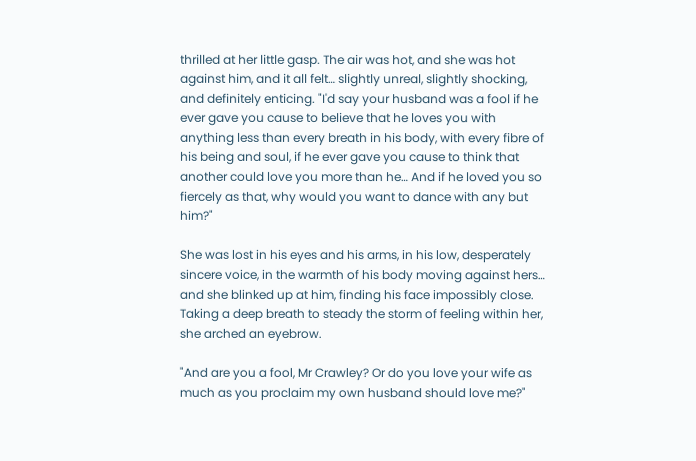thrilled at her little gasp. The air was hot, and she was hot against him, and it all felt… slightly unreal, slightly shocking, and definitely enticing. "I'd say your husband was a fool if he ever gave you cause to believe that he loves you with anything less than every breath in his body, with every fibre of his being and soul, if he ever gave you cause to think that another could love you more than he… And if he loved you so fiercely as that, why would you want to dance with any but him?"

She was lost in his eyes and his arms, in his low, desperately sincere voice, in the warmth of his body moving against hers… and she blinked up at him, finding his face impossibly close. Taking a deep breath to steady the storm of feeling within her, she arched an eyebrow.

"And are you a fool, Mr Crawley? Or do you love your wife as much as you proclaim my own husband should love me?"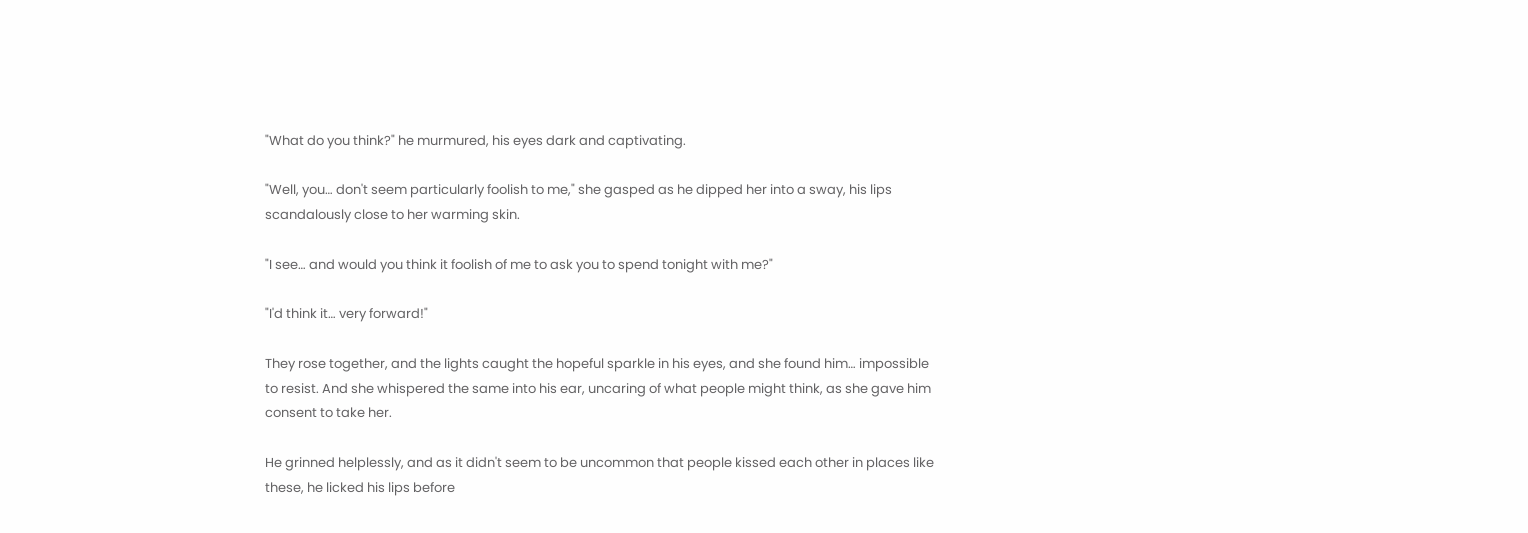"What do you think?" he murmured, his eyes dark and captivating.

"Well, you… don't seem particularly foolish to me," she gasped as he dipped her into a sway, his lips scandalously close to her warming skin.

"I see… and would you think it foolish of me to ask you to spend tonight with me?"

"I'd think it… very forward!"

They rose together, and the lights caught the hopeful sparkle in his eyes, and she found him… impossible to resist. And she whispered the same into his ear, uncaring of what people might think, as she gave him consent to take her.

He grinned helplessly, and as it didn't seem to be uncommon that people kissed each other in places like these, he licked his lips before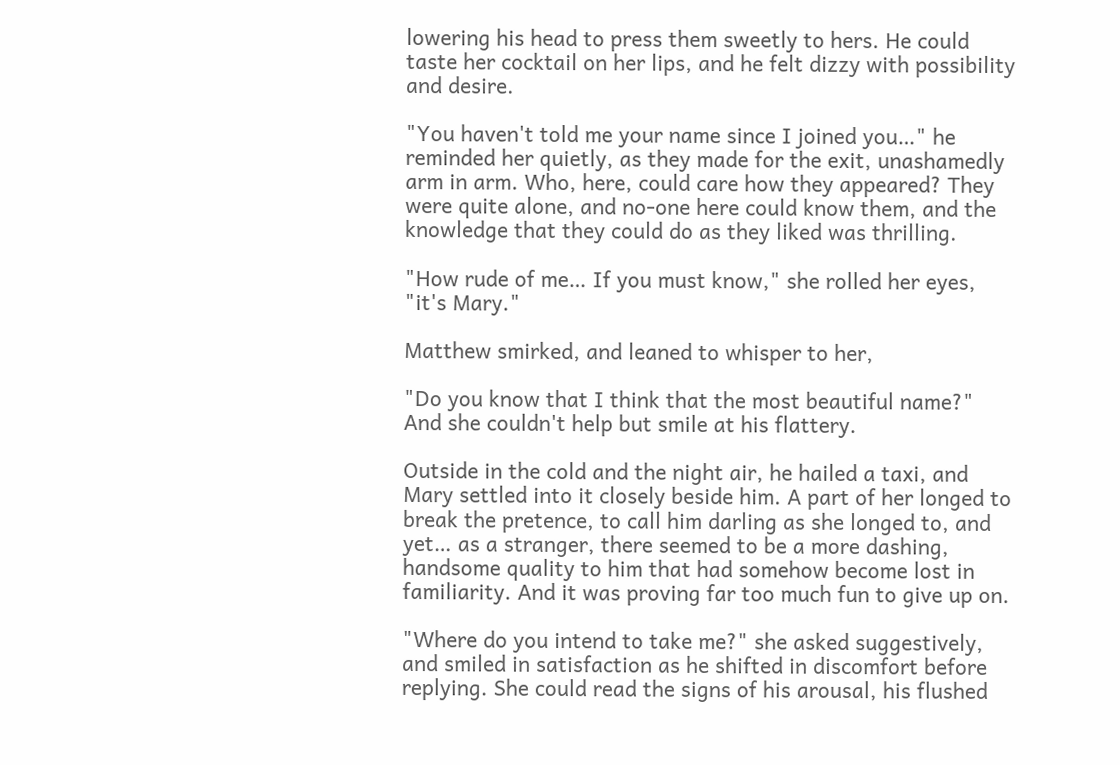lowering his head to press them sweetly to hers. He could taste her cocktail on her lips, and he felt dizzy with possibility and desire.

"You haven't told me your name since I joined you…" he reminded her quietly, as they made for the exit, unashamedly arm in arm. Who, here, could care how they appeared? They were quite alone, and no-one here could know them, and the knowledge that they could do as they liked was thrilling.

"How rude of me… If you must know," she rolled her eyes, "it's Mary."

Matthew smirked, and leaned to whisper to her,

"Do you know that I think that the most beautiful name?" And she couldn't help but smile at his flattery.

Outside in the cold and the night air, he hailed a taxi, and Mary settled into it closely beside him. A part of her longed to break the pretence, to call him darling as she longed to, and yet… as a stranger, there seemed to be a more dashing, handsome quality to him that had somehow become lost in familiarity. And it was proving far too much fun to give up on.

"Where do you intend to take me?" she asked suggestively, and smiled in satisfaction as he shifted in discomfort before replying. She could read the signs of his arousal, his flushed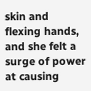skin and flexing hands, and she felt a surge of power at causing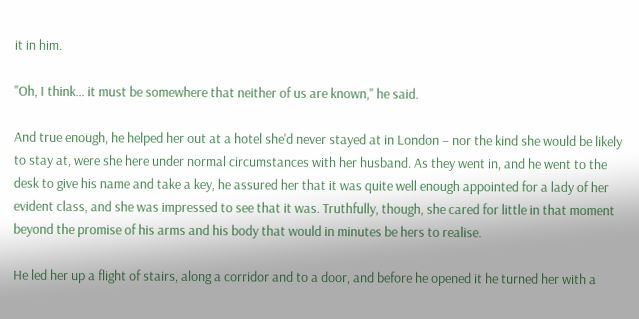it in him.

"Oh, I think… it must be somewhere that neither of us are known," he said.

And true enough, he helped her out at a hotel she'd never stayed at in London – nor the kind she would be likely to stay at, were she here under normal circumstances with her husband. As they went in, and he went to the desk to give his name and take a key, he assured her that it was quite well enough appointed for a lady of her evident class, and she was impressed to see that it was. Truthfully, though, she cared for little in that moment beyond the promise of his arms and his body that would in minutes be hers to realise.

He led her up a flight of stairs, along a corridor and to a door, and before he opened it he turned her with a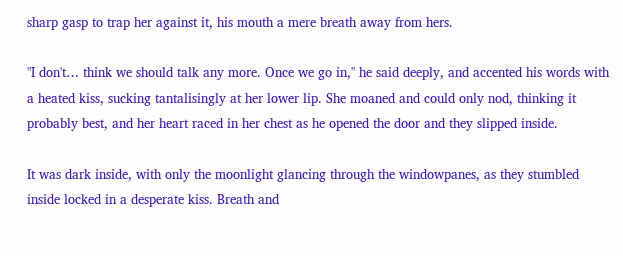sharp gasp to trap her against it, his mouth a mere breath away from hers.

"I don't… think we should talk any more. Once we go in," he said deeply, and accented his words with a heated kiss, sucking tantalisingly at her lower lip. She moaned and could only nod, thinking it probably best, and her heart raced in her chest as he opened the door and they slipped inside.

It was dark inside, with only the moonlight glancing through the windowpanes, as they stumbled inside locked in a desperate kiss. Breath and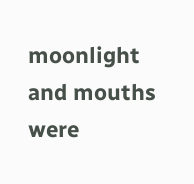moonlight and mouths were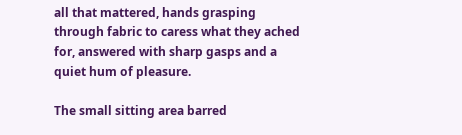all that mattered, hands grasping through fabric to caress what they ached for, answered with sharp gasps and a quiet hum of pleasure.

The small sitting area barred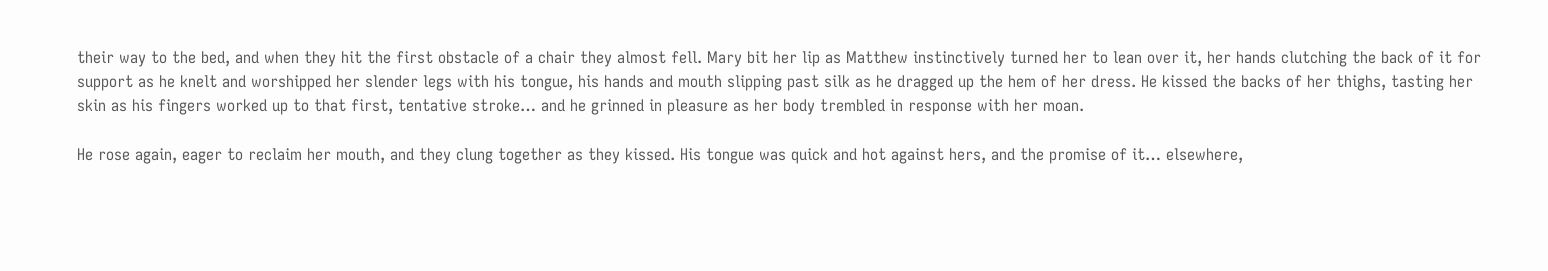their way to the bed, and when they hit the first obstacle of a chair they almost fell. Mary bit her lip as Matthew instinctively turned her to lean over it, her hands clutching the back of it for support as he knelt and worshipped her slender legs with his tongue, his hands and mouth slipping past silk as he dragged up the hem of her dress. He kissed the backs of her thighs, tasting her skin as his fingers worked up to that first, tentative stroke… and he grinned in pleasure as her body trembled in response with her moan.

He rose again, eager to reclaim her mouth, and they clung together as they kissed. His tongue was quick and hot against hers, and the promise of it… elsewhere,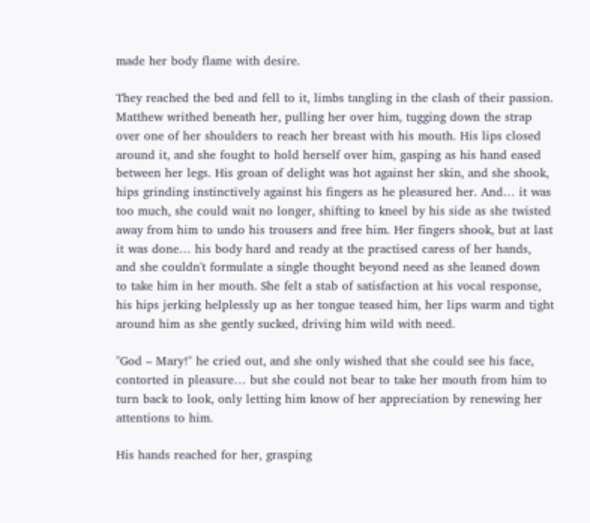made her body flame with desire.

They reached the bed and fell to it, limbs tangling in the clash of their passion. Matthew writhed beneath her, pulling her over him, tugging down the strap over one of her shoulders to reach her breast with his mouth. His lips closed around it, and she fought to hold herself over him, gasping as his hand eased between her legs. His groan of delight was hot against her skin, and she shook, hips grinding instinctively against his fingers as he pleasured her. And… it was too much, she could wait no longer, shifting to kneel by his side as she twisted away from him to undo his trousers and free him. Her fingers shook, but at last it was done… his body hard and ready at the practised caress of her hands, and she couldn't formulate a single thought beyond need as she leaned down to take him in her mouth. She felt a stab of satisfaction at his vocal response, his hips jerking helplessly up as her tongue teased him, her lips warm and tight around him as she gently sucked, driving him wild with need.

"God – Mary!" he cried out, and she only wished that she could see his face, contorted in pleasure… but she could not bear to take her mouth from him to turn back to look, only letting him know of her appreciation by renewing her attentions to him.

His hands reached for her, grasping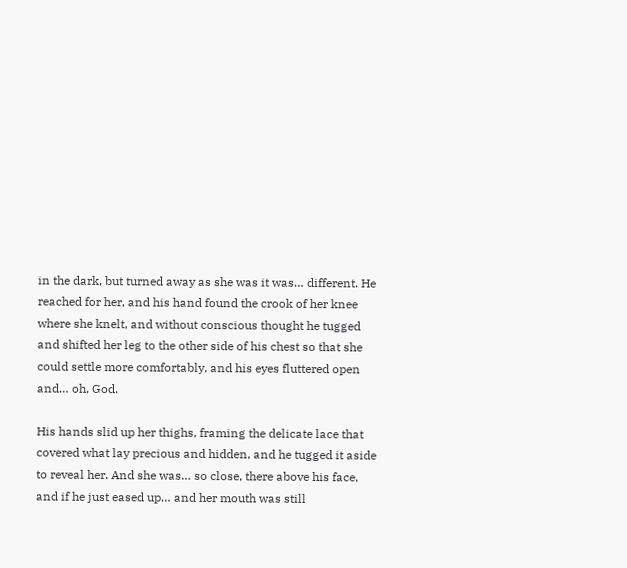in the dark, but turned away as she was it was… different. He reached for her, and his hand found the crook of her knee where she knelt, and without conscious thought he tugged and shifted her leg to the other side of his chest so that she could settle more comfortably, and his eyes fluttered open and… oh, God.

His hands slid up her thighs, framing the delicate lace that covered what lay precious and hidden, and he tugged it aside to reveal her. And she was… so close, there above his face, and if he just eased up… and her mouth was still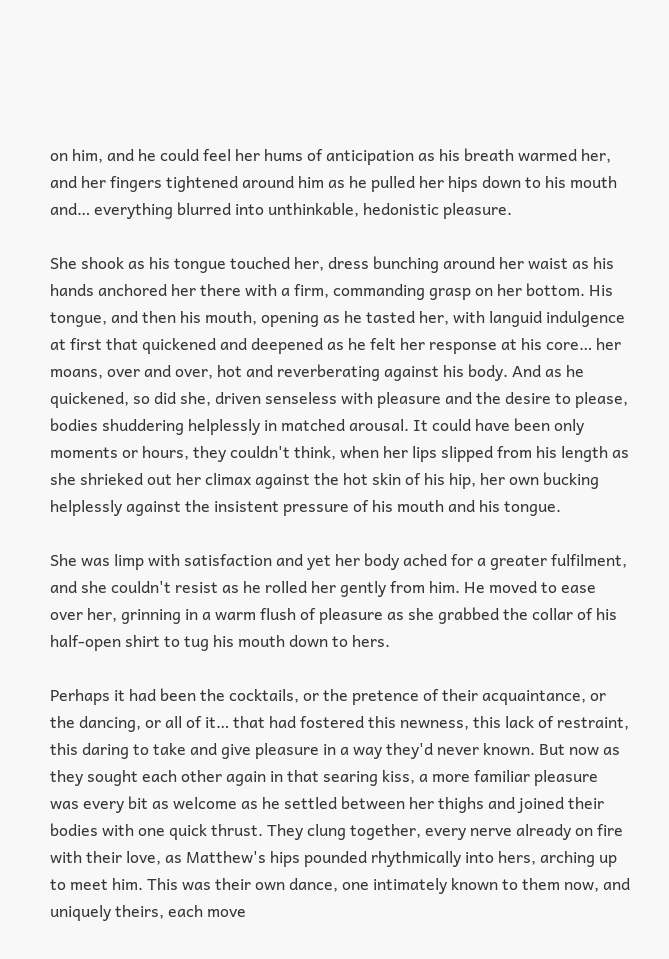on him, and he could feel her hums of anticipation as his breath warmed her, and her fingers tightened around him as he pulled her hips down to his mouth and… everything blurred into unthinkable, hedonistic pleasure.

She shook as his tongue touched her, dress bunching around her waist as his hands anchored her there with a firm, commanding grasp on her bottom. His tongue, and then his mouth, opening as he tasted her, with languid indulgence at first that quickened and deepened as he felt her response at his core… her moans, over and over, hot and reverberating against his body. And as he quickened, so did she, driven senseless with pleasure and the desire to please, bodies shuddering helplessly in matched arousal. It could have been only moments or hours, they couldn't think, when her lips slipped from his length as she shrieked out her climax against the hot skin of his hip, her own bucking helplessly against the insistent pressure of his mouth and his tongue.

She was limp with satisfaction and yet her body ached for a greater fulfilment, and she couldn't resist as he rolled her gently from him. He moved to ease over her, grinning in a warm flush of pleasure as she grabbed the collar of his half-open shirt to tug his mouth down to hers.

Perhaps it had been the cocktails, or the pretence of their acquaintance, or the dancing, or all of it… that had fostered this newness, this lack of restraint, this daring to take and give pleasure in a way they'd never known. But now as they sought each other again in that searing kiss, a more familiar pleasure was every bit as welcome as he settled between her thighs and joined their bodies with one quick thrust. They clung together, every nerve already on fire with their love, as Matthew's hips pounded rhythmically into hers, arching up to meet him. This was their own dance, one intimately known to them now, and uniquely theirs, each move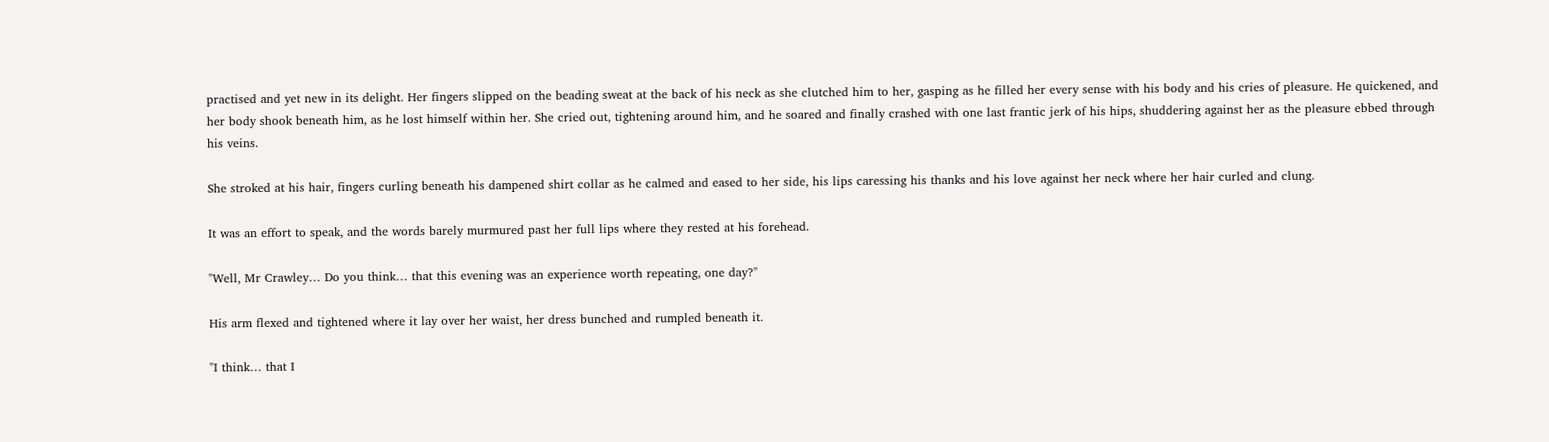practised and yet new in its delight. Her fingers slipped on the beading sweat at the back of his neck as she clutched him to her, gasping as he filled her every sense with his body and his cries of pleasure. He quickened, and her body shook beneath him, as he lost himself within her. She cried out, tightening around him, and he soared and finally crashed with one last frantic jerk of his hips, shuddering against her as the pleasure ebbed through his veins.

She stroked at his hair, fingers curling beneath his dampened shirt collar as he calmed and eased to her side, his lips caressing his thanks and his love against her neck where her hair curled and clung.

It was an effort to speak, and the words barely murmured past her full lips where they rested at his forehead.

"Well, Mr Crawley… Do you think… that this evening was an experience worth repeating, one day?"

His arm flexed and tightened where it lay over her waist, her dress bunched and rumpled beneath it.

"I think… that I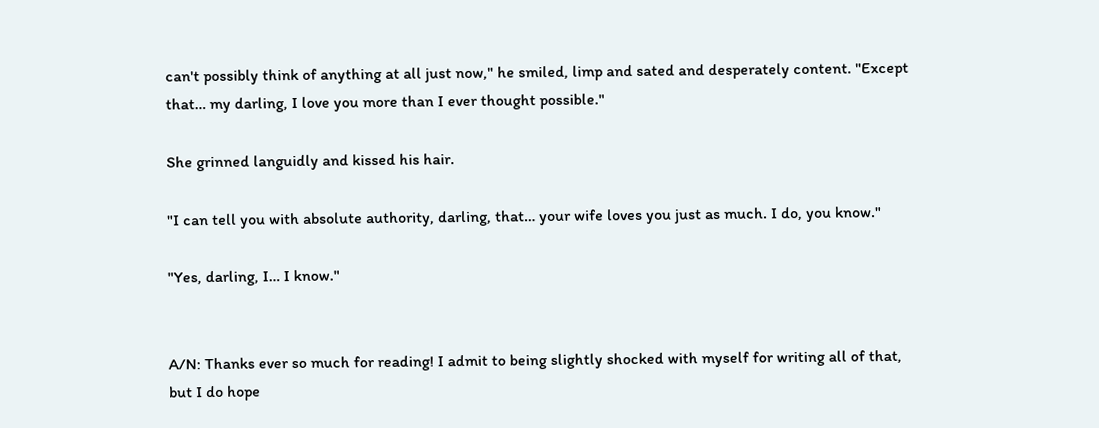can't possibly think of anything at all just now," he smiled, limp and sated and desperately content. "Except that… my darling, I love you more than I ever thought possible."

She grinned languidly and kissed his hair.

"I can tell you with absolute authority, darling, that… your wife loves you just as much. I do, you know."

"Yes, darling, I… I know."


A/N: Thanks ever so much for reading! I admit to being slightly shocked with myself for writing all of that, but I do hope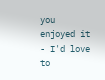you enjoyed it - I'd love to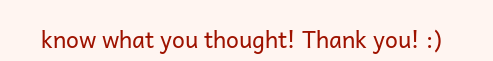know what you thought! Thank you! :)